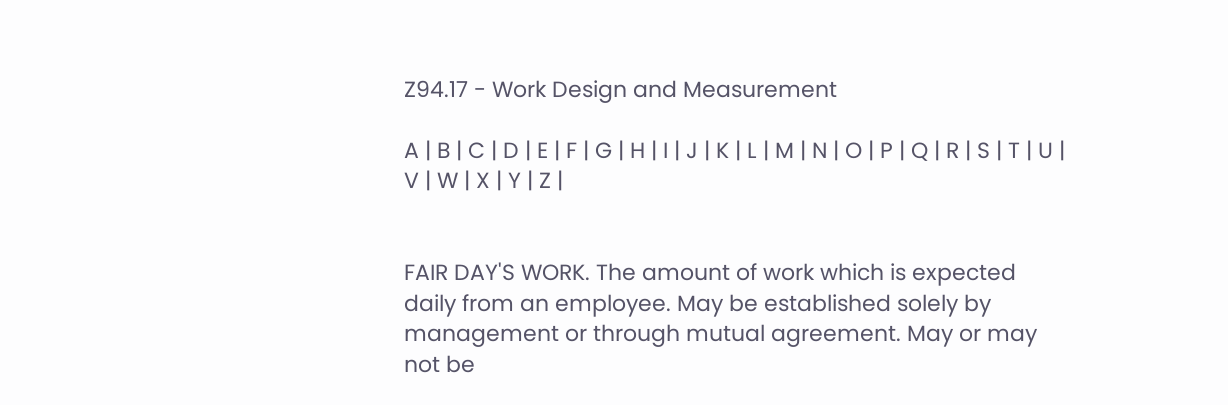Z94.17 - Work Design and Measurement

A | B | C | D | E | F | G | H | I | J | K | L | M | N | O | P | Q | R | S | T | U | V | W | X | Y | Z |


FAIR DAY'S WORK. The amount of work which is expected daily from an employee. May be established solely by management or through mutual agreement. May or may not be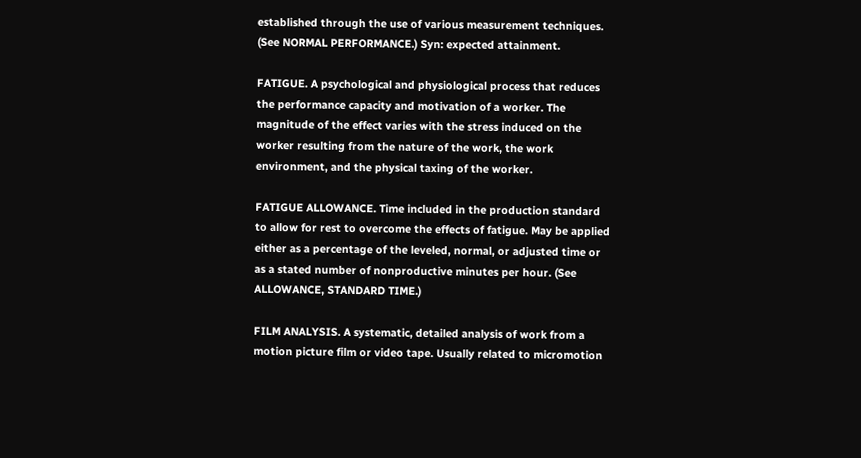established through the use of various measurement techniques. (See NORMAL PERFORMANCE.) Syn: expected attainment.

FATIGUE. A psychological and physiological process that reduces the performance capacity and motivation of a worker. The magnitude of the effect varies with the stress induced on the worker resulting from the nature of the work, the work environment, and the physical taxing of the worker.

FATIGUE ALLOWANCE. Time included in the production standard to allow for rest to overcome the effects of fatigue. May be applied either as a percentage of the leveled, normal, or adjusted time or as a stated number of nonproductive minutes per hour. (See ALLOWANCE, STANDARD TIME.)

FILM ANALYSIS. A systematic, detailed analysis of work from a motion picture film or video tape. Usually related to micromotion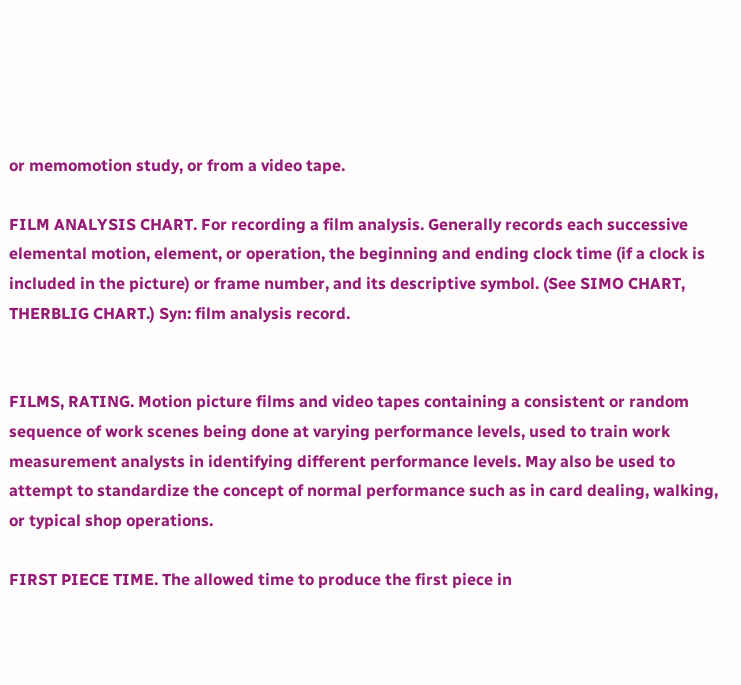or memomotion study, or from a video tape.

FILM ANALYSIS CHART. For recording a film analysis. Generally records each successive elemental motion, element, or operation, the beginning and ending clock time (if a clock is included in the picture) or frame number, and its descriptive symbol. (See SIMO CHART, THERBLIG CHART.) Syn: film analysis record.


FILMS, RATING. Motion picture films and video tapes containing a consistent or random sequence of work scenes being done at varying performance levels, used to train work measurement analysts in identifying different performance levels. May also be used to attempt to standardize the concept of normal performance such as in card dealing, walking, or typical shop operations.

FIRST PIECE TIME. The allowed time to produce the first piece in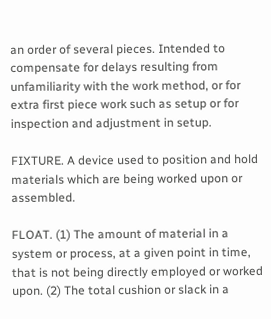an order of several pieces. Intended to compensate for delays resulting from unfamiliarity with the work method, or for extra first piece work such as setup or for inspection and adjustment in setup.

FIXTURE. A device used to position and hold materials which are being worked upon or assembled.

FLOAT. (1) The amount of material in a system or process, at a given point in time, that is not being directly employed or worked upon. (2) The total cushion or slack in a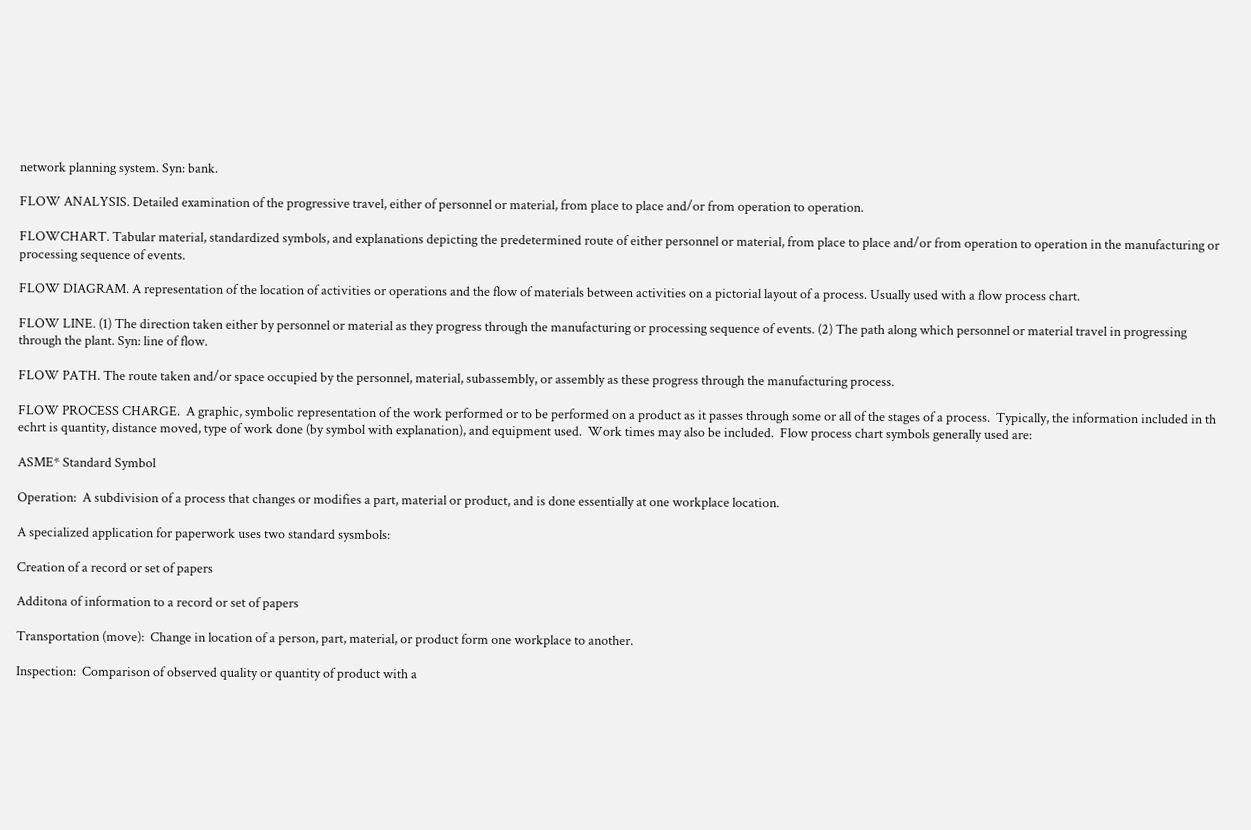network planning system. Syn: bank.

FLOW ANALYSIS. Detailed examination of the progressive travel, either of personnel or material, from place to place and/or from operation to operation.

FLOWCHART. Tabular material, standardized symbols, and explanations depicting the predetermined route of either personnel or material, from place to place and/or from operation to operation in the manufacturing or processing sequence of events.

FLOW DIAGRAM. A representation of the location of activities or operations and the flow of materials between activities on a pictorial layout of a process. Usually used with a flow process chart.

FLOW LINE. (1) The direction taken either by personnel or material as they progress through the manufacturing or processing sequence of events. (2) The path along which personnel or material travel in progressing through the plant. Syn: line of flow.

FLOW PATH. The route taken and/or space occupied by the personnel, material, subassembly, or assembly as these progress through the manufacturing process.

FLOW PROCESS CHARGE.  A graphic, symbolic representation of the work performed or to be performed on a product as it passes through some or all of the stages of a process.  Typically, the information included in th echrt is quantity, distance moved, type of work done (by symbol with explanation), and equipment used.  Work times may also be included.  Flow process chart symbols generally used are:

ASME* Standard Symbol

Operation:  A subdivision of a process that changes or modifies a part, material or product, and is done essentially at one workplace location.

A specialized application for paperwork uses two standard sysmbols:

Creation of a record or set of papers

Additona of information to a record or set of papers

Transportation (move):  Change in location of a person, part, material, or product form one workplace to another.

Inspection:  Comparison of observed quality or quantity of product with a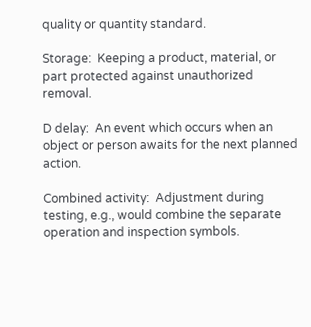quality or quantity standard.

Storage:  Keeping a product, material, or part protected against unauthorized removal.

D delay:  An event which occurs when an object or person awaits for the next planned action.

Combined activity:  Adjustment during testing, e.g., would combine the separate operation and inspection symbols.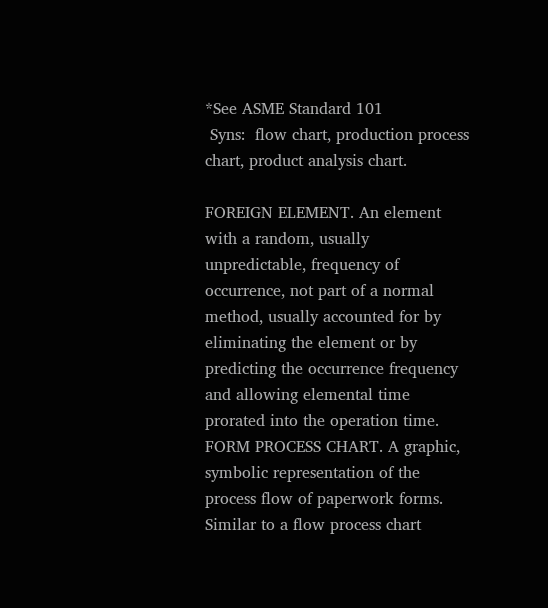*See ASME Standard 101
 Syns:  flow chart, production process chart, product analysis chart.

FOREIGN ELEMENT. An element with a random, usually unpredictable, frequency of occurrence, not part of a normal method, usually accounted for by eliminating the element or by predicting the occurrence frequency and allowing elemental time prorated into the operation time.
FORM PROCESS CHART. A graphic, symbolic representation of the process flow of paperwork forms. Similar to a flow process chart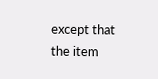except that the item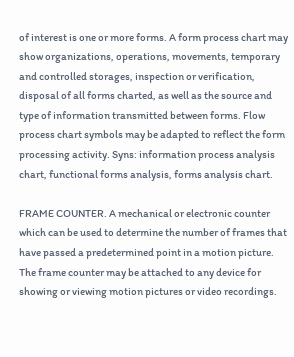of interest is one or more forms. A form process chart may show organizations, operations, movements, temporary and controlled storages, inspection or verification, disposal of all forms charted, as well as the source and type of information transmitted between forms. Flow process chart symbols may be adapted to reflect the form processing activity. Syns: information process analysis chart, functional forms analysis, forms analysis chart.

FRAME COUNTER. A mechanical or electronic counter which can be used to determine the number of frames that have passed a predetermined point in a motion picture. The frame counter may be attached to any device for showing or viewing motion pictures or video recordings.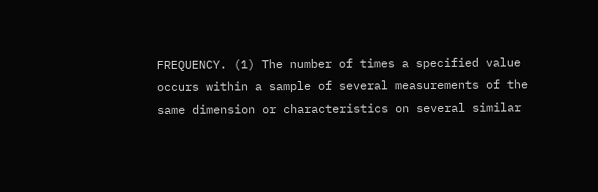FREQUENCY. (1) The number of times a specified value occurs within a sample of several measurements of the same dimension or characteristics on several similar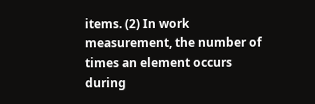items. (2) In work measurement, the number of times an element occurs during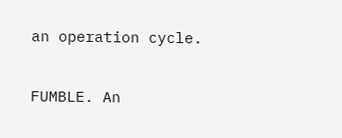an operation cycle.

FUMBLE. An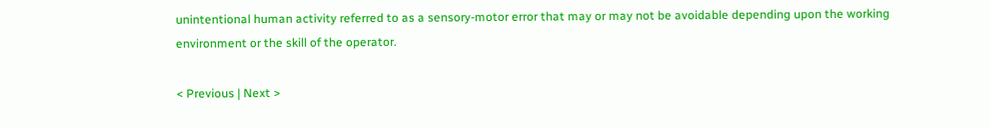unintentional human activity referred to as a sensory-motor error that may or may not be avoidable depending upon the working environment or the skill of the operator.

< Previous | Next >